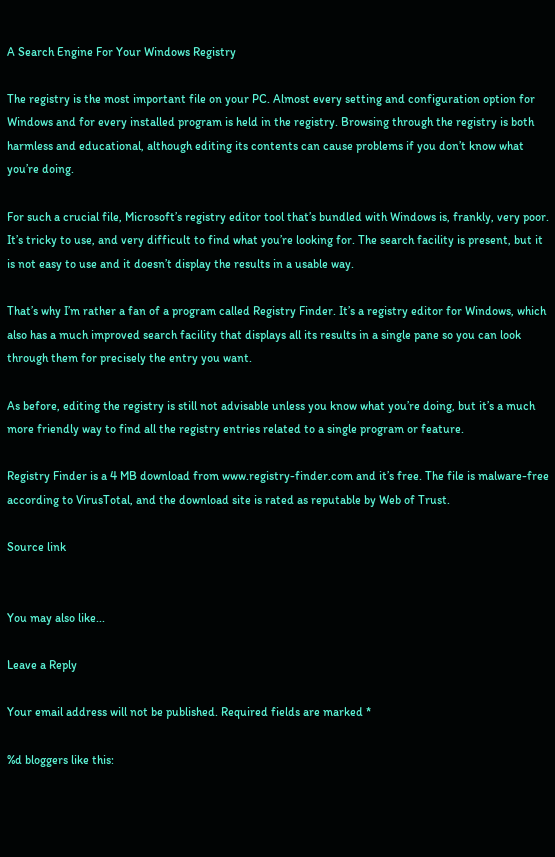A Search Engine For Your Windows Registry

The registry is the most important file on your PC. Almost every setting and configuration option for Windows and for every installed program is held in the registry. Browsing through the registry is both harmless and educational, although editing its contents can cause problems if you don’t know what you’re doing.

For such a crucial file, Microsoft’s registry editor tool that’s bundled with Windows is, frankly, very poor. It’s tricky to use, and very difficult to find what you’re looking for. The search facility is present, but it is not easy to use and it doesn’t display the results in a usable way.

That’s why I’m rather a fan of a program called Registry Finder. It’s a registry editor for Windows, which also has a much improved search facility that displays all its results in a single pane so you can look through them for precisely the entry you want.

As before, editing the registry is still not advisable unless you know what you’re doing, but it’s a much more friendly way to find all the registry entries related to a single program or feature.

Registry Finder is a 4 MB download from www.registry-finder.com and it’s free. The file is malware-free according to VirusTotal, and the download site is rated as reputable by Web of Trust.

Source link


You may also like...

Leave a Reply

Your email address will not be published. Required fields are marked *

%d bloggers like this: